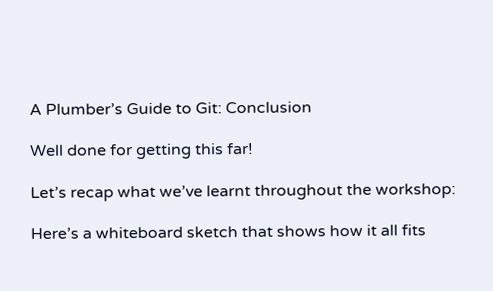A Plumber’s Guide to Git: Conclusion

Well done for getting this far!

Let’s recap what we’ve learnt throughout the workshop:

Here’s a whiteboard sketch that shows how it all fits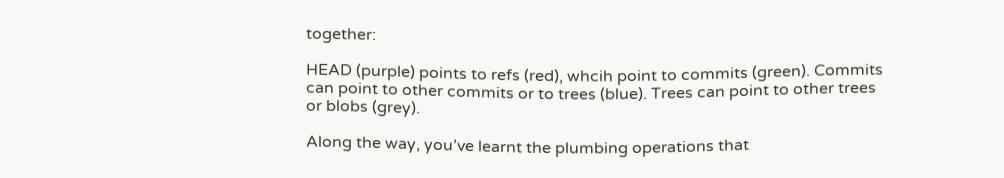together:

HEAD (purple) points to refs (red), whcih point to commits (green). Commits can point to other commits or to trees (blue). Trees can point to other trees or blobs (grey).

Along the way, you’ve learnt the plumbing operations that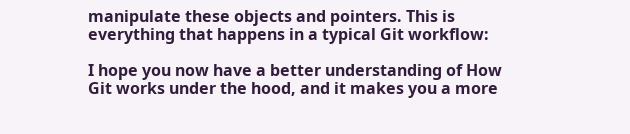manipulate these objects and pointers. This is everything that happens in a typical Git workflow:

I hope you now have a better understanding of How Git works under the hood, and it makes you a more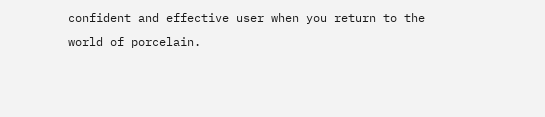confident and effective user when you return to the world of porcelain.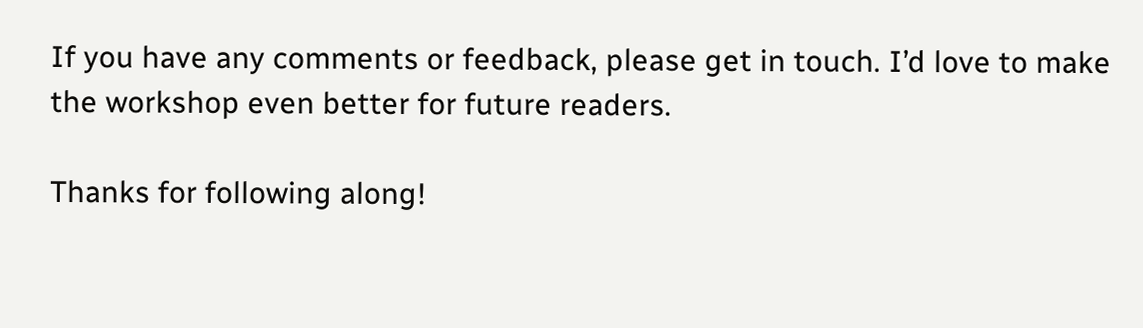If you have any comments or feedback, please get in touch. I’d love to make the workshop even better for future readers.

Thanks for following along!